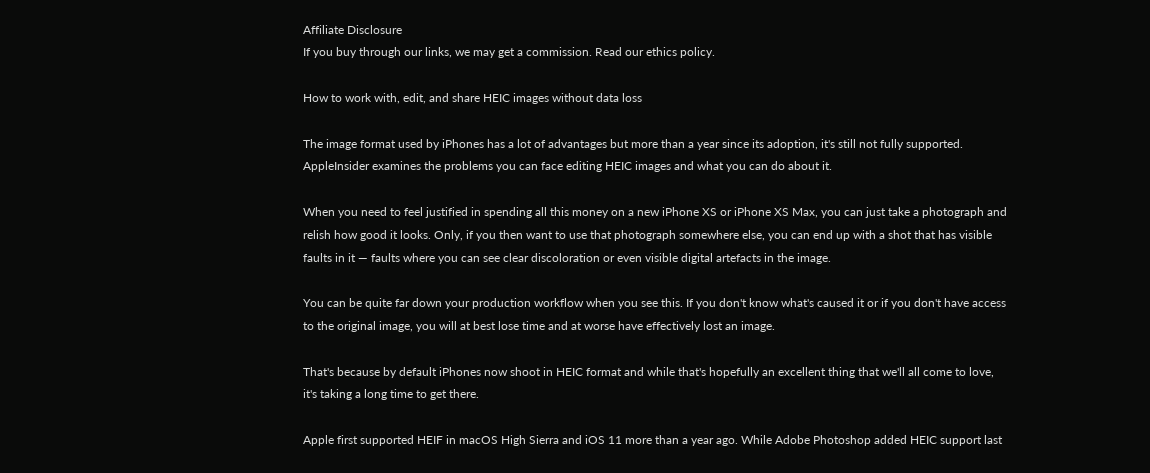Affiliate Disclosure
If you buy through our links, we may get a commission. Read our ethics policy.

How to work with, edit, and share HEIC images without data loss

The image format used by iPhones has a lot of advantages but more than a year since its adoption, it's still not fully supported. AppleInsider examines the problems you can face editing HEIC images and what you can do about it.

When you need to feel justified in spending all this money on a new iPhone XS or iPhone XS Max, you can just take a photograph and relish how good it looks. Only, if you then want to use that photograph somewhere else, you can end up with a shot that has visible faults in it — faults where you can see clear discoloration or even visible digital artefacts in the image.

You can be quite far down your production workflow when you see this. If you don't know what's caused it or if you don't have access to the original image, you will at best lose time and at worse have effectively lost an image.

That's because by default iPhones now shoot in HEIC format and while that's hopefully an excellent thing that we'll all come to love, it's taking a long time to get there.

Apple first supported HEIF in macOS High Sierra and iOS 11 more than a year ago. While Adobe Photoshop added HEIC support last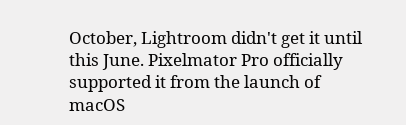October, Lightroom didn't get it until this June. Pixelmator Pro officially supported it from the launch of macOS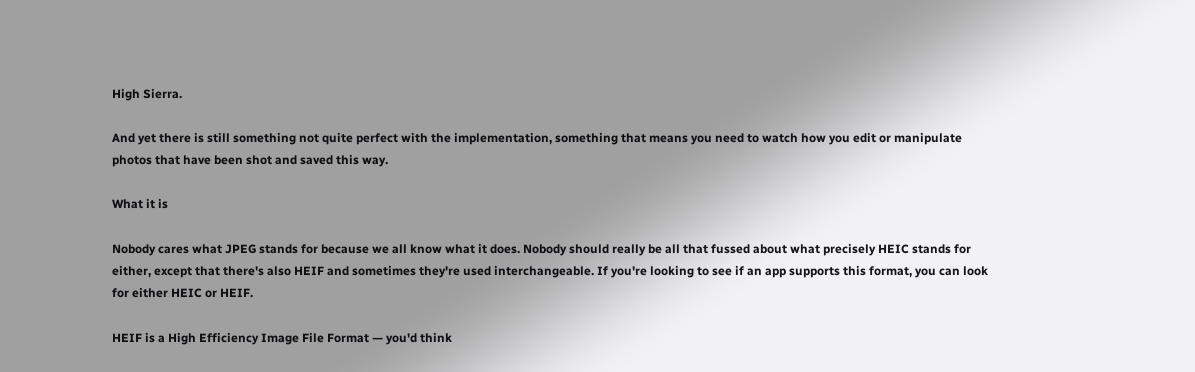High Sierra.

And yet there is still something not quite perfect with the implementation, something that means you need to watch how you edit or manipulate photos that have been shot and saved this way.

What it is

Nobody cares what JPEG stands for because we all know what it does. Nobody should really be all that fussed about what precisely HEIC stands for either, except that there's also HEIF and sometimes they're used interchangeable. If you're looking to see if an app supports this format, you can look for either HEIC or HEIF.

HEIF is a High Efficiency Image File Format — you'd think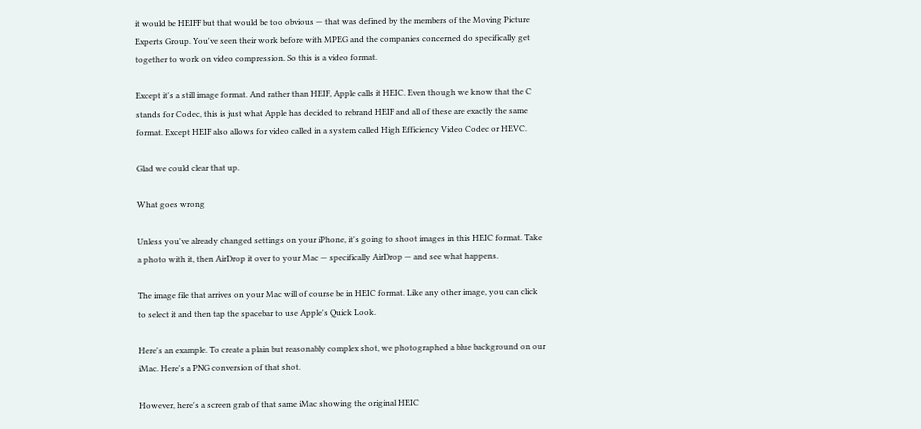it would be HEIFF but that would be too obvious — that was defined by the members of the Moving Picture Experts Group. You've seen their work before with MPEG and the companies concerned do specifically get together to work on video compression. So this is a video format.

Except it's a still image format. And rather than HEIF, Apple calls it HEIC. Even though we know that the C stands for Codec, this is just what Apple has decided to rebrand HEIF and all of these are exactly the same format. Except HEIF also allows for video called in a system called High Efficiency Video Codec or HEVC.

Glad we could clear that up.

What goes wrong

Unless you've already changed settings on your iPhone, it's going to shoot images in this HEIC format. Take a photo with it, then AirDrop it over to your Mac — specifically AirDrop — and see what happens.

The image file that arrives on your Mac will of course be in HEIC format. Like any other image, you can click to select it and then tap the spacebar to use Apple's Quick Look.

Here's an example. To create a plain but reasonably complex shot, we photographed a blue background on our iMac. Here's a PNG conversion of that shot.

However, here's a screen grab of that same iMac showing the original HEIC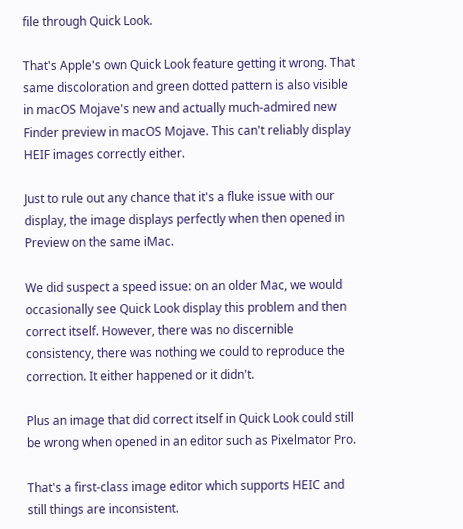file through Quick Look.

That's Apple's own Quick Look feature getting it wrong. That same discoloration and green dotted pattern is also visible in macOS Mojave's new and actually much-admired new Finder preview in macOS Mojave. This can't reliably display HEIF images correctly either.

Just to rule out any chance that it's a fluke issue with our display, the image displays perfectly when then opened in Preview on the same iMac.

We did suspect a speed issue: on an older Mac, we would occasionally see Quick Look display this problem and then correct itself. However, there was no discernible consistency, there was nothing we could to reproduce the correction. It either happened or it didn't.

Plus an image that did correct itself in Quick Look could still be wrong when opened in an editor such as Pixelmator Pro.

That's a first-class image editor which supports HEIC and still things are inconsistent.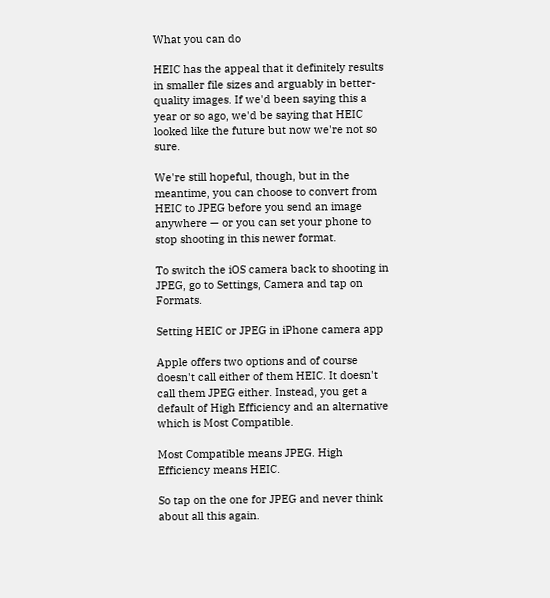What you can do

HEIC has the appeal that it definitely results in smaller file sizes and arguably in better-quality images. If we'd been saying this a year or so ago, we'd be saying that HEIC looked like the future but now we're not so sure.

We're still hopeful, though, but in the meantime, you can choose to convert from HEIC to JPEG before you send an image anywhere — or you can set your phone to stop shooting in this newer format.

To switch the iOS camera back to shooting in JPEG, go to Settings, Camera and tap on Formats.

Setting HEIC or JPEG in iPhone camera app

Apple offers two options and of course doesn't call either of them HEIC. It doesn't call them JPEG either. Instead, you get a default of High Efficiency and an alternative which is Most Compatible.

Most Compatible means JPEG. High Efficiency means HEIC.

So tap on the one for JPEG and never think about all this again.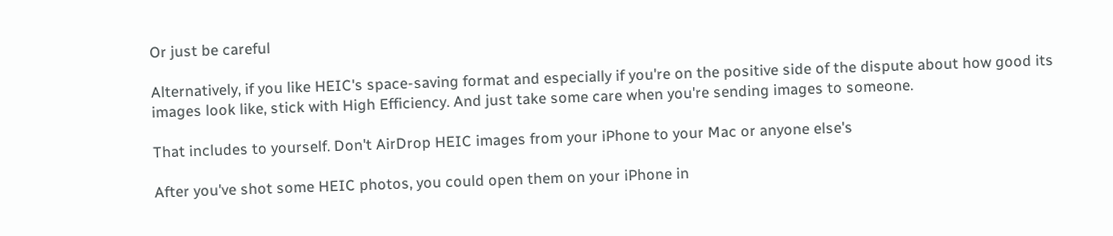Or just be careful

Alternatively, if you like HEIC's space-saving format and especially if you're on the positive side of the dispute about how good its images look like, stick with High Efficiency. And just take some care when you're sending images to someone.

That includes to yourself. Don't AirDrop HEIC images from your iPhone to your Mac or anyone else's

After you've shot some HEIC photos, you could open them on your iPhone in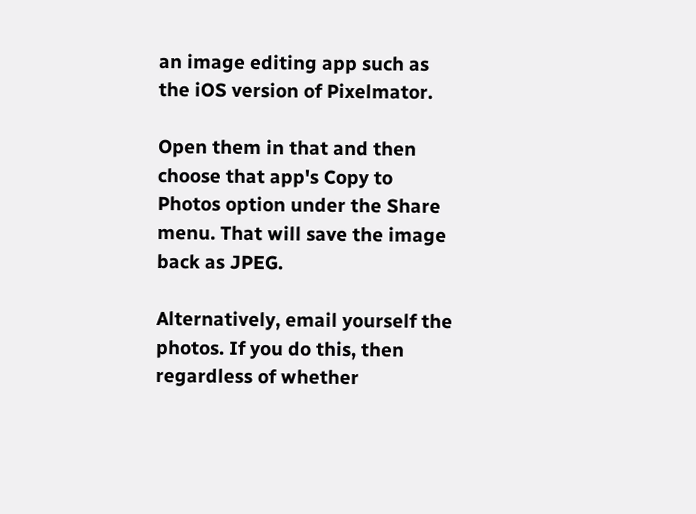an image editing app such as the iOS version of Pixelmator.

Open them in that and then choose that app's Copy to Photos option under the Share menu. That will save the image back as JPEG.

Alternatively, email yourself the photos. If you do this, then regardless of whether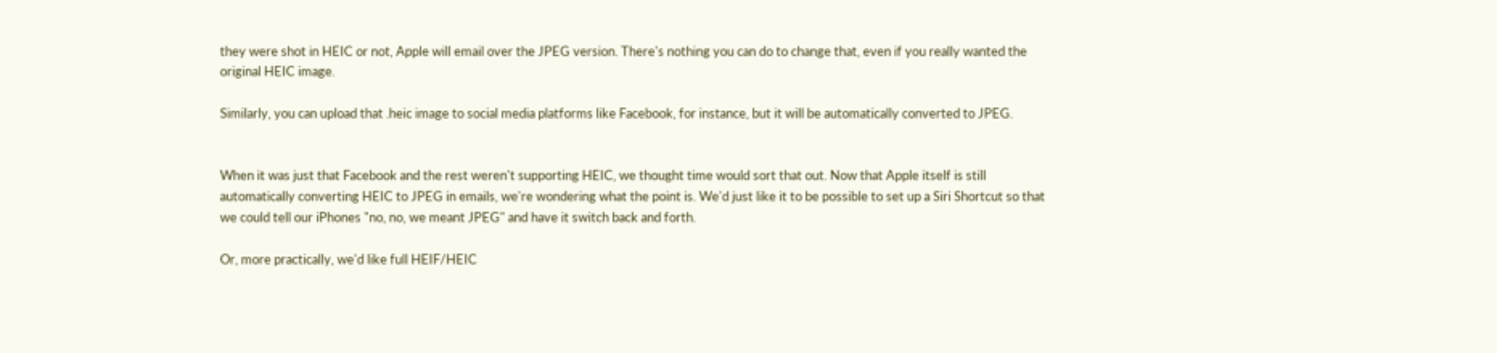they were shot in HEIC or not, Apple will email over the JPEG version. There's nothing you can do to change that, even if you really wanted the original HEIC image.

Similarly, you can upload that .heic image to social media platforms like Facebook, for instance, but it will be automatically converted to JPEG.


When it was just that Facebook and the rest weren't supporting HEIC, we thought time would sort that out. Now that Apple itself is still automatically converting HEIC to JPEG in emails, we're wondering what the point is. We'd just like it to be possible to set up a Siri Shortcut so that we could tell our iPhones "no, no, we meant JPEG" and have it switch back and forth.

Or, more practically, we'd like full HEIF/HEIC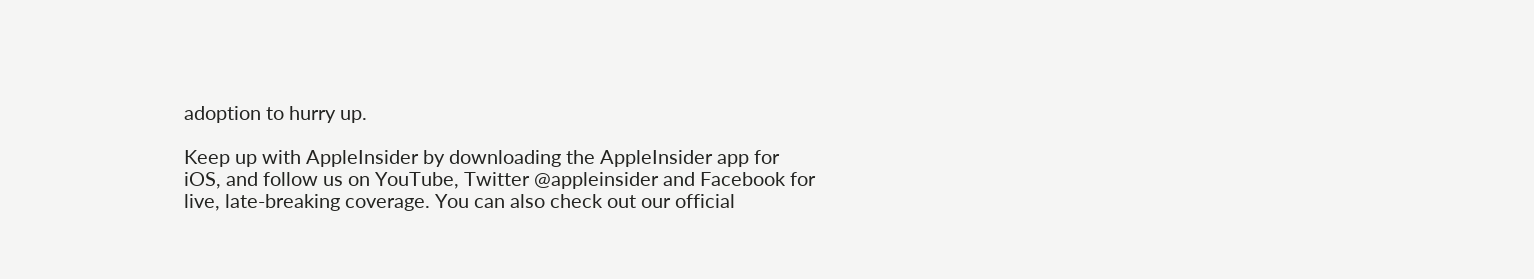adoption to hurry up.

Keep up with AppleInsider by downloading the AppleInsider app for iOS, and follow us on YouTube, Twitter @appleinsider and Facebook for live, late-breaking coverage. You can also check out our official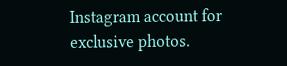Instagram account for exclusive photos.